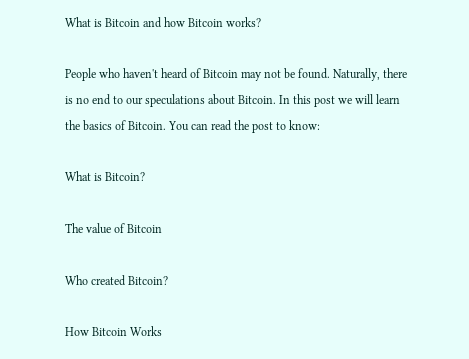What is Bitcoin and how Bitcoin works?

People who haven't heard of Bitcoin may not be found. Naturally, there is no end to our speculations about Bitcoin. In this post we will learn the basics of Bitcoin. You can read the post to know:

What is Bitcoin?

The value of Bitcoin

Who created Bitcoin?

How Bitcoin Works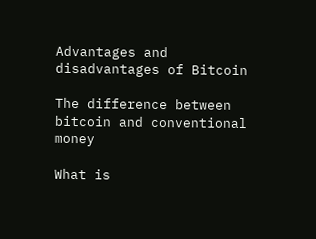Advantages and disadvantages of Bitcoin

The difference between bitcoin and conventional money

What is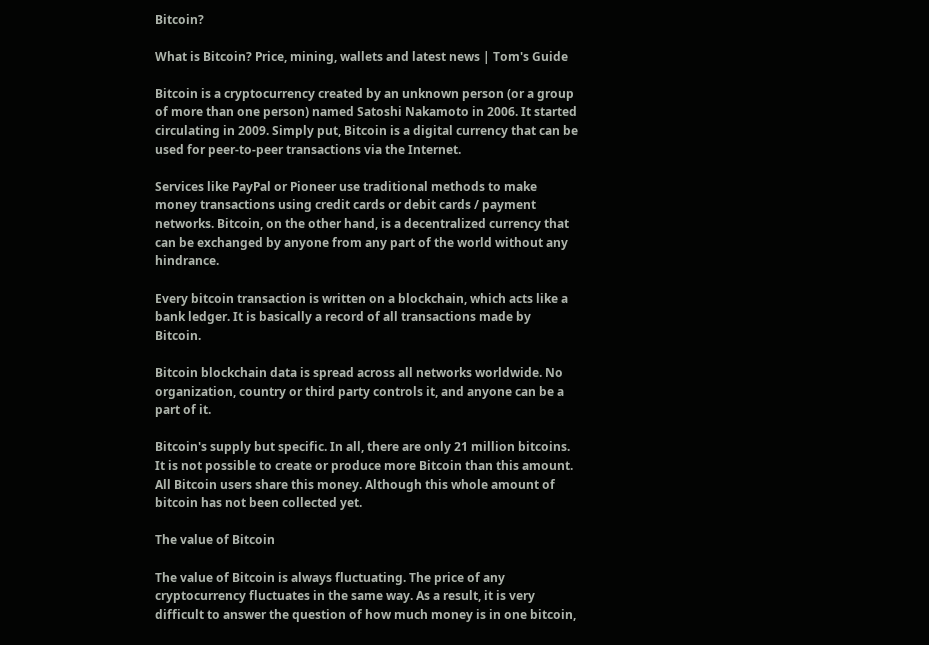Bitcoin?

What is Bitcoin? Price, mining, wallets and latest news | Tom's Guide

Bitcoin is a cryptocurrency created by an unknown person (or a group of more than one person) named Satoshi Nakamoto in 2006. It started circulating in 2009. Simply put, Bitcoin is a digital currency that can be used for peer-to-peer transactions via the Internet.

Services like PayPal or Pioneer use traditional methods to make money transactions using credit cards or debit cards / payment networks. Bitcoin, on the other hand, is a decentralized currency that can be exchanged by anyone from any part of the world without any hindrance.

Every bitcoin transaction is written on a blockchain, which acts like a bank ledger. It is basically a record of all transactions made by Bitcoin.

Bitcoin blockchain data is spread across all networks worldwide. No organization, country or third party controls it, and anyone can be a part of it.

Bitcoin's supply but specific. In all, there are only 21 million bitcoins. It is not possible to create or produce more Bitcoin than this amount. All Bitcoin users share this money. Although this whole amount of bitcoin has not been collected yet.

The value of Bitcoin

The value of Bitcoin is always fluctuating. The price of any cryptocurrency fluctuates in the same way. As a result, it is very difficult to answer the question of how much money is in one bitcoin,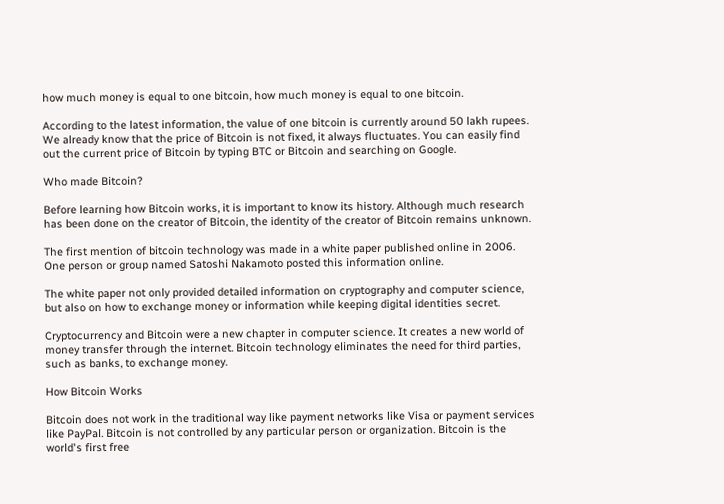how much money is equal to one bitcoin, how much money is equal to one bitcoin.

According to the latest information, the value of one bitcoin is currently around 50 lakh rupees. We already know that the price of Bitcoin is not fixed, it always fluctuates. You can easily find out the current price of Bitcoin by typing BTC or Bitcoin and searching on Google.

Who made Bitcoin?

Before learning how Bitcoin works, it is important to know its history. Although much research has been done on the creator of Bitcoin, the identity of the creator of Bitcoin remains unknown.

The first mention of bitcoin technology was made in a white paper published online in 2006. One person or group named Satoshi Nakamoto posted this information online.

The white paper not only provided detailed information on cryptography and computer science, but also on how to exchange money or information while keeping digital identities secret.

Cryptocurrency and Bitcoin were a new chapter in computer science. It creates a new world of money transfer through the internet. Bitcoin technology eliminates the need for third parties, such as banks, to exchange money.

How Bitcoin Works

Bitcoin does not work in the traditional way like payment networks like Visa or payment services like PayPal. Bitcoin is not controlled by any particular person or organization. Bitcoin is the world's first free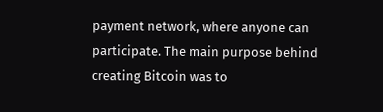payment network, where anyone can participate. The main purpose behind creating Bitcoin was to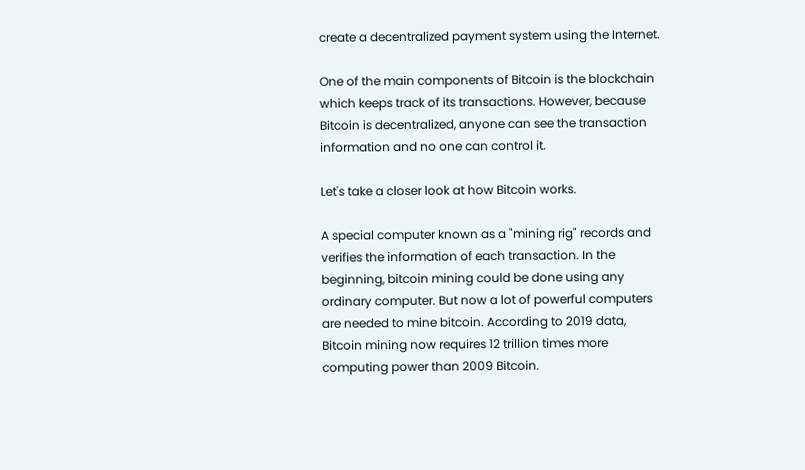create a decentralized payment system using the Internet.

One of the main components of Bitcoin is the blockchain which keeps track of its transactions. However, because Bitcoin is decentralized, anyone can see the transaction information and no one can control it.

Let's take a closer look at how Bitcoin works.

A special computer known as a "mining rig" records and verifies the information of each transaction. In the beginning, bitcoin mining could be done using any ordinary computer. But now a lot of powerful computers are needed to mine bitcoin. According to 2019 data, Bitcoin mining now requires 12 trillion times more computing power than 2009 Bitcoin.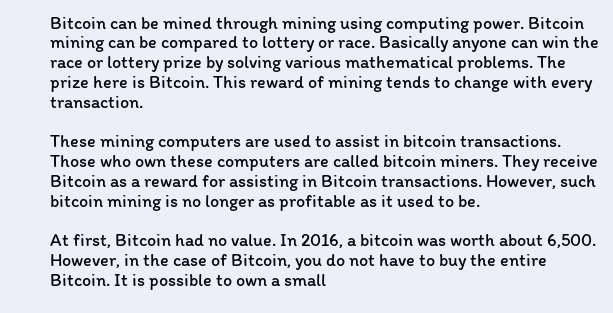Bitcoin can be mined through mining using computing power. Bitcoin mining can be compared to lottery or race. Basically anyone can win the race or lottery prize by solving various mathematical problems. The prize here is Bitcoin. This reward of mining tends to change with every transaction.

These mining computers are used to assist in bitcoin transactions. Those who own these computers are called bitcoin miners. They receive Bitcoin as a reward for assisting in Bitcoin transactions. However, such bitcoin mining is no longer as profitable as it used to be.

At first, Bitcoin had no value. In 2016, a bitcoin was worth about 6,500. However, in the case of Bitcoin, you do not have to buy the entire Bitcoin. It is possible to own a small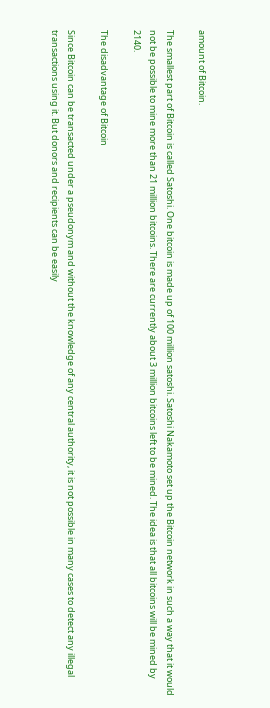amount of Bitcoin.

The smallest part of Bitcoin is called Satoshi. One bitcoin is made up of 100 million satoshi. Satoshi Nakamoto set up the Bitcoin network in such a way that it would not be possible to mine more than 21 million bitcoins. There are currently about 3 million bitcoins left to be mined. The idea is that all bitcoins will be mined by 2140.

The disadvantage of Bitcoin

Since Bitcoin can be transacted under a pseudonym and without the knowledge of any central authority, it is not possible in many cases to detect any illegal transactions using it. But donors and recipients can be easily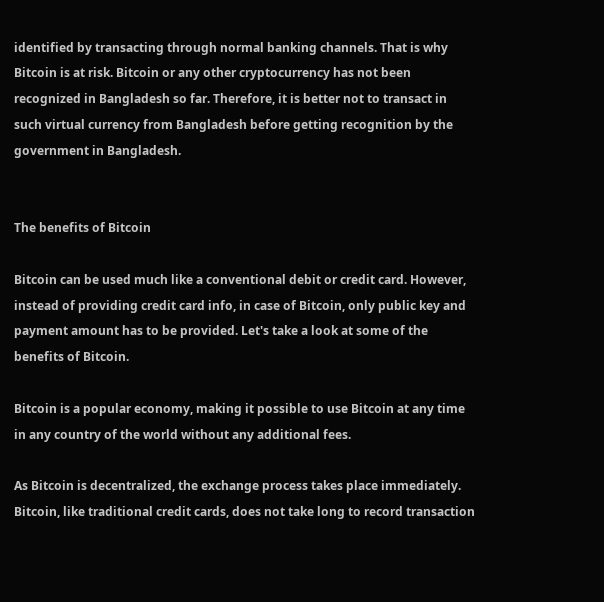identified by transacting through normal banking channels. That is why Bitcoin is at risk. Bitcoin or any other cryptocurrency has not been recognized in Bangladesh so far. Therefore, it is better not to transact in such virtual currency from Bangladesh before getting recognition by the government in Bangladesh.


The benefits of Bitcoin

Bitcoin can be used much like a conventional debit or credit card. However, instead of providing credit card info, in case of Bitcoin, only public key and payment amount has to be provided. Let's take a look at some of the benefits of Bitcoin.

Bitcoin is a popular economy, making it possible to use Bitcoin at any time in any country of the world without any additional fees.

As Bitcoin is decentralized, the exchange process takes place immediately. Bitcoin, like traditional credit cards, does not take long to record transaction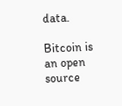data.

Bitcoin is an open source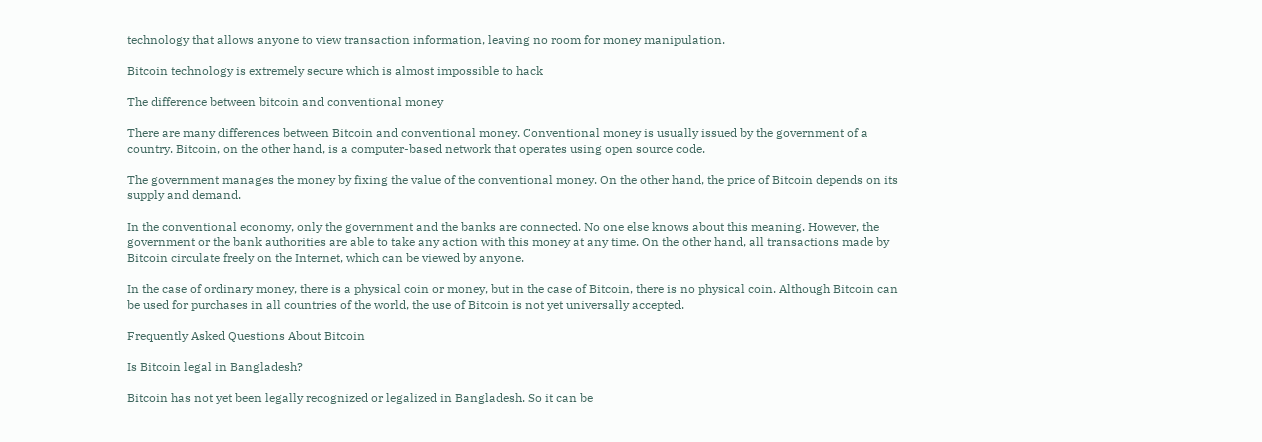technology that allows anyone to view transaction information, leaving no room for money manipulation.

Bitcoin technology is extremely secure which is almost impossible to hack

The difference between bitcoin and conventional money

There are many differences between Bitcoin and conventional money. Conventional money is usually issued by the government of a country. Bitcoin, on the other hand, is a computer-based network that operates using open source code.

The government manages the money by fixing the value of the conventional money. On the other hand, the price of Bitcoin depends on its supply and demand.

In the conventional economy, only the government and the banks are connected. No one else knows about this meaning. However, the government or the bank authorities are able to take any action with this money at any time. On the other hand, all transactions made by Bitcoin circulate freely on the Internet, which can be viewed by anyone.

In the case of ordinary money, there is a physical coin or money, but in the case of Bitcoin, there is no physical coin. Although Bitcoin can be used for purchases in all countries of the world, the use of Bitcoin is not yet universally accepted.

Frequently Asked Questions About Bitcoin

Is Bitcoin legal in Bangladesh?

Bitcoin has not yet been legally recognized or legalized in Bangladesh. So it can be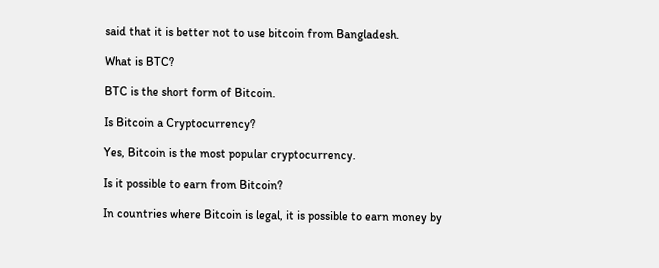said that it is better not to use bitcoin from Bangladesh.

What is BTC?

BTC is the short form of Bitcoin.

Is Bitcoin a Cryptocurrency?

Yes, Bitcoin is the most popular cryptocurrency.

Is it possible to earn from Bitcoin?

In countries where Bitcoin is legal, it is possible to earn money by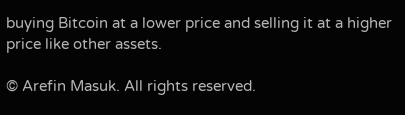buying Bitcoin at a lower price and selling it at a higher price like other assets.

© Arefin Masuk. All rights reserved.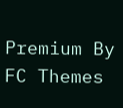Premium By FC Themes